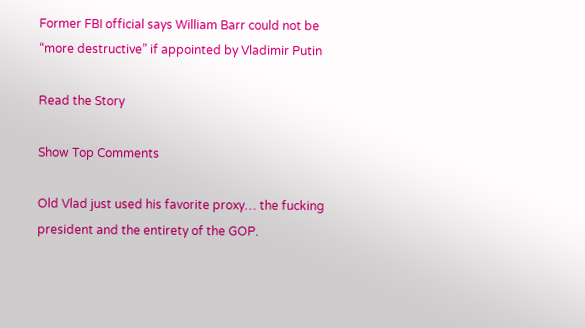Former FBI official says William Barr could not be “more destructive” if appointed by Vladimir Putin

Read the Story

Show Top Comments

Old Vlad just used his favorite proxy… the fucking president and the entirety of the GOP.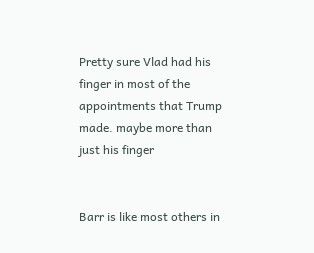Pretty sure Vlad had his finger in most of the appointments that Trump made. maybe more than just his finger


Barr is like most others in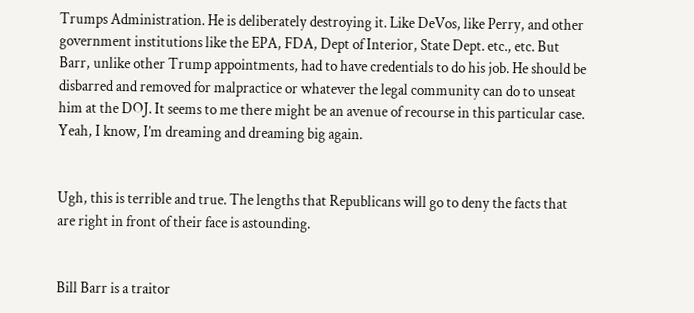Trumps Administration. He is deliberately destroying it. Like DeVos, like Perry, and other government institutions like the EPA, FDA, Dept of Interior, State Dept. etc., etc. But Barr, unlike other Trump appointments, had to have credentials to do his job. He should be disbarred and removed for malpractice or whatever the legal community can do to unseat him at the DOJ. It seems to me there might be an avenue of recourse in this particular case. Yeah, I know, I’m dreaming and dreaming big again.


Ugh, this is terrible and true. The lengths that Republicans will go to deny the facts that are right in front of their face is astounding.


Bill Barr is a traitor